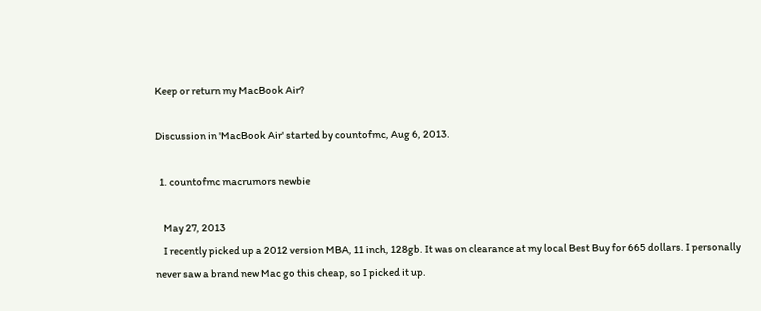Keep or return my MacBook Air?

Discussion in 'MacBook Air' started by countofmc, Aug 6, 2013.

  1. countofmc macrumors newbie

    May 27, 2013
    I recently picked up a 2012 version MBA, 11 inch, 128gb. It was on clearance at my local Best Buy for 665 dollars. I personally never saw a brand new Mac go this cheap, so I picked it up.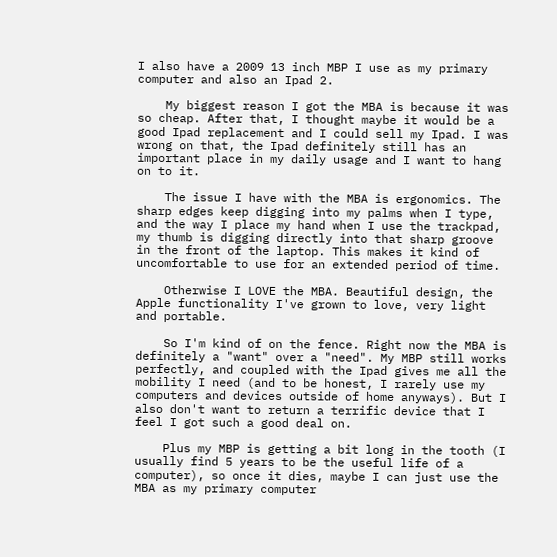I also have a 2009 13 inch MBP I use as my primary computer and also an Ipad 2.

    My biggest reason I got the MBA is because it was so cheap. After that, I thought maybe it would be a good Ipad replacement and I could sell my Ipad. I was wrong on that, the Ipad definitely still has an important place in my daily usage and I want to hang on to it.

    The issue I have with the MBA is ergonomics. The sharp edges keep digging into my palms when I type, and the way I place my hand when I use the trackpad, my thumb is digging directly into that sharp groove in the front of the laptop. This makes it kind of uncomfortable to use for an extended period of time.

    Otherwise I LOVE the MBA. Beautiful design, the Apple functionality I've grown to love, very light and portable.

    So I'm kind of on the fence. Right now the MBA is definitely a "want" over a "need". My MBP still works perfectly, and coupled with the Ipad gives me all the mobility I need (and to be honest, I rarely use my computers and devices outside of home anyways). But I also don't want to return a terrific device that I feel I got such a good deal on.

    Plus my MBP is getting a bit long in the tooth (I usually find 5 years to be the useful life of a computer), so once it dies, maybe I can just use the MBA as my primary computer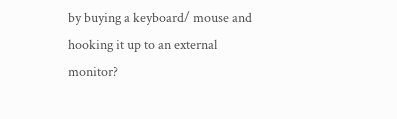by buying a keyboard/ mouse and hooking it up to an external monitor?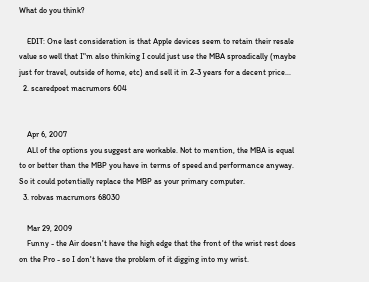What do you think?

    EDIT: One last consideration is that Apple devices seem to retain their resale value so well that I"m also thinking I could just use the MBA sproadically (maybe just for travel, outside of home, etc) and sell it in 2-3 years for a decent price...
  2. scaredpoet macrumors 604


    Apr 6, 2007
    ALl of the options you suggest are workable. Not to mention, the MBA is equal to or better than the MBP you have in terms of speed and performance anyway. So it could potentially replace the MBP as your primary computer.
  3. robvas macrumors 68030

    Mar 29, 2009
    Funny - the Air doesn't have the high edge that the front of the wrist rest does on the Pro - so I don't have the problem of it digging into my wrist.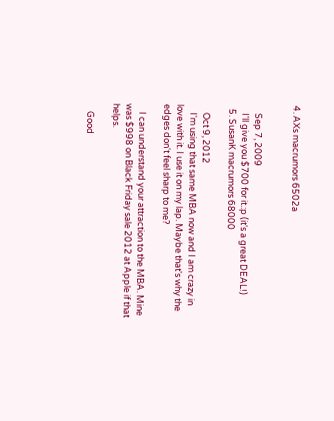4. AXs macrumors 6502a


    Sep 7, 2009
    I'll give you $700 for it.:p (it's a great DEAL!)
  5. SusanK macrumors 68000

    Oct 9, 2012
    I'm using that same MBA now and I am crazy in love with it. I use it on my lap. Maybe that's why the edges don't feel sharp to me?

    I can understand your attraction to the MBA. Mine was $998 on Black Friday sale 2012 at Apple if that helps.

    Good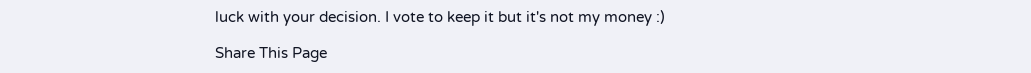luck with your decision. I vote to keep it but it's not my money :)

Share This Page